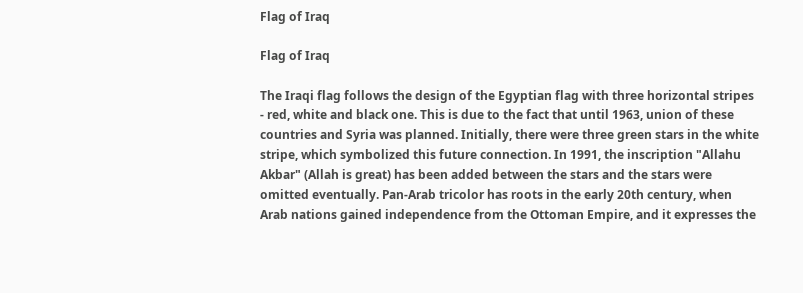Flag of Iraq

Flag of Iraq

The Iraqi flag follows the design of the Egyptian flag with three horizontal stripes - red, white and black one. This is due to the fact that until 1963, union of these countries and Syria was planned. Initially, there were three green stars in the white stripe, which symbolized this future connection. In 1991, the inscription "Allahu Akbar" (Allah is great) has been added between the stars and the stars were omitted eventually. Pan-Arab tricolor has roots in the early 20th century, when Arab nations gained independence from the Ottoman Empire, and it expresses the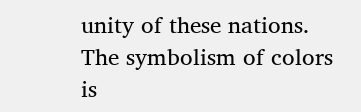unity of these nations. The symbolism of colors is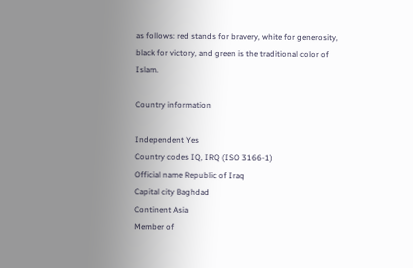as follows: red stands for bravery, white for generosity, black for victory, and green is the traditional color of Islam.

Country information

Independent Yes
Country codes IQ, IRQ (ISO 3166-1)
Official name Republic of Iraq
Capital city Baghdad
Continent Asia
Member of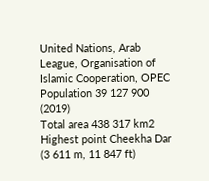United Nations, Arab League, Organisation of Islamic Cooperation, OPEC
Population 39 127 900 (2019)
Total area 438 317 km2
Highest point Cheekha Dar (3 611 m, 11 847 ft)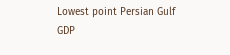Lowest point Persian Gulf
GDP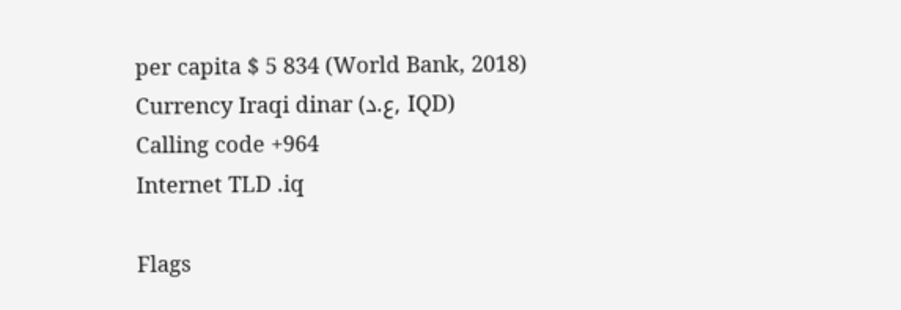per capita $ 5 834 (World Bank, 2018)
Currency Iraqi dinar (ع.د, IQD)
Calling code +964
Internet TLD .iq

Flags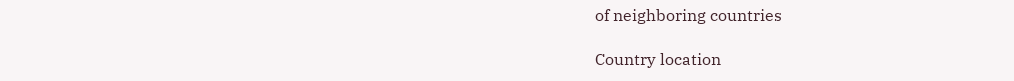of neighboring countries

Country location